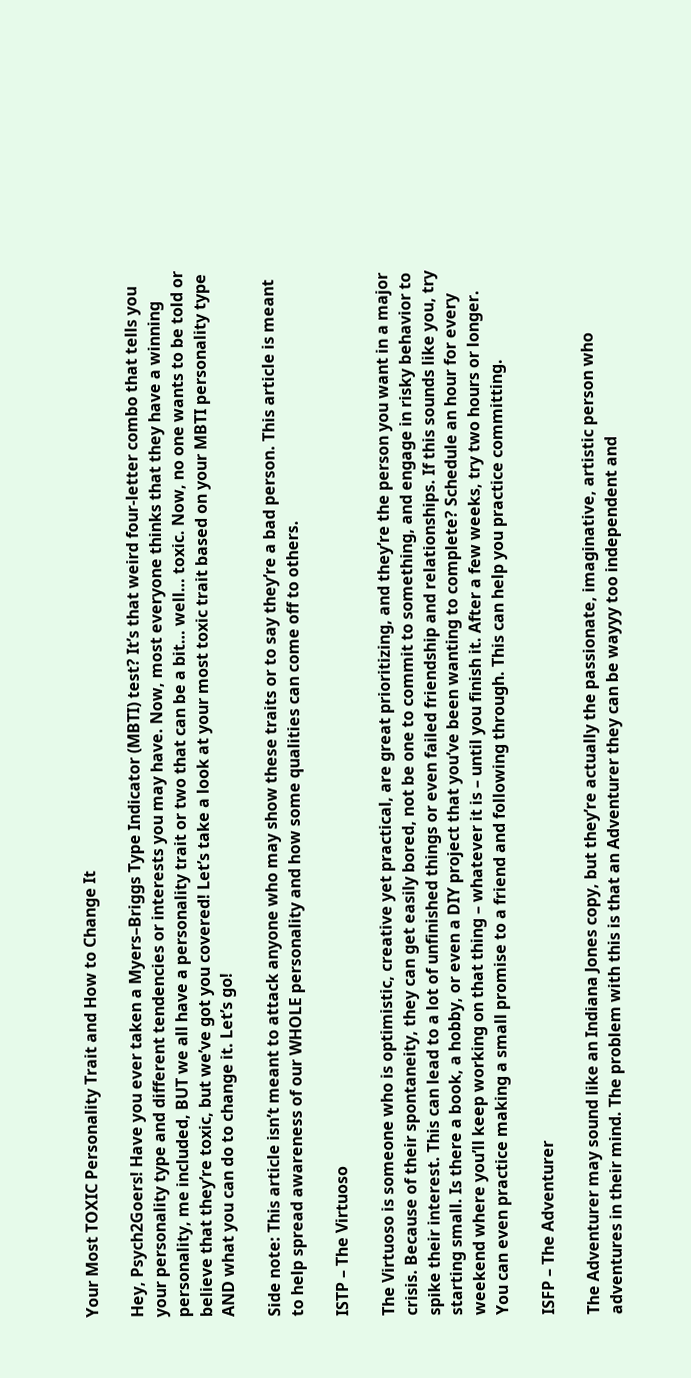Your Most TOXIC Personality Trait and How to Change It

Hey, Psych2Goers! Have you ever taken a Myers–Briggs Type Indicator (MBTI) test? It’s that weird four-letter combo that tells you your personality type and different tendencies or interests you may have. Now, most everyone thinks that they have a winning personality, me included, BUT we all have a personality trait or two that can be a bit… well… toxic. Now, no one wants to be told or believe that they’re toxic, but we’ve got you covered! Let’s take a look at your most toxic trait based on your MBTI personality type AND what you can do to change it. Let’s go!

Side note: This article isn’t meant to attack anyone who may show these traits or to say they’re a bad person. This article is meant to help spread awareness of our WHOLE personality and how some qualities can come off to others.

ISTP – The Virtuoso

The Virtuoso is someone who is optimistic, creative yet practical, are great prioritizing, and they’re the person you want in a major crisis. Because of their spontaneity, they can get easily bored, not be one to commit to something, and engage in risky behavior to spike their interest. This can lead to a lot of unfinished things or even failed friendship and relationships. If this sounds like you, try starting small. Is there a book, a hobby, or even a DIY project that you’ve been wanting to complete? Schedule an hour for every weekend where you’ll keep working on that thing – whatever it is – until you finish it. After a few weeks, try two hours or longer. You can even practice making a small promise to a friend and following through. This can help you practice committing.

ISFP – The Adventurer

The Adventurer may sound like an Indiana Jones copy, but they’re actually the passionate, imaginative, artistic person who adventures in their mind. The problem with this is that an Adventurer they can be wayyy too independent and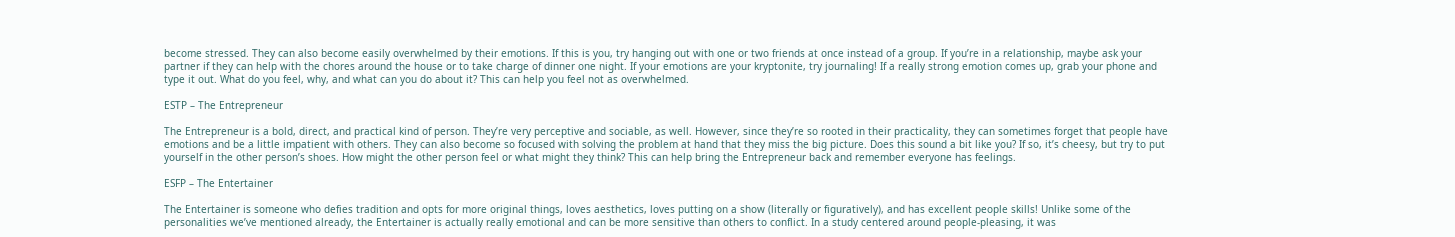become stressed. They can also become easily overwhelmed by their emotions. If this is you, try hanging out with one or two friends at once instead of a group. If you’re in a relationship, maybe ask your partner if they can help with the chores around the house or to take charge of dinner one night. If your emotions are your kryptonite, try journaling! If a really strong emotion comes up, grab your phone and type it out. What do you feel, why, and what can you do about it? This can help you feel not as overwhelmed.

ESTP – The Entrepreneur

The Entrepreneur is a bold, direct, and practical kind of person. They’re very perceptive and sociable, as well. However, since they’re so rooted in their practicality, they can sometimes forget that people have emotions and be a little impatient with others. They can also become so focused with solving the problem at hand that they miss the big picture. Does this sound a bit like you? If so, it’s cheesy, but try to put yourself in the other person’s shoes. How might the other person feel or what might they think? This can help bring the Entrepreneur back and remember everyone has feelings.

ESFP – The Entertainer

The Entertainer is someone who defies tradition and opts for more original things, loves aesthetics, loves putting on a show (literally or figuratively), and has excellent people skills! Unlike some of the personalities we’ve mentioned already, the Entertainer is actually really emotional and can be more sensitive than others to conflict. In a study centered around people-pleasing, it was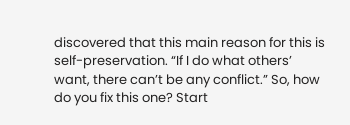discovered that this main reason for this is self-preservation. “If I do what others’ want, there can’t be any conflict.” So, how do you fix this one? Start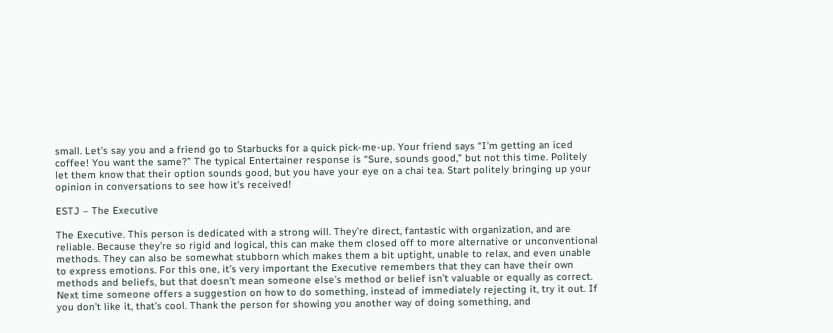small. Let’s say you and a friend go to Starbucks for a quick pick-me-up. Your friend says “I’m getting an iced coffee! You want the same?” The typical Entertainer response is “Sure, sounds good,” but not this time. Politely let them know that their option sounds good, but you have your eye on a chai tea. Start politely bringing up your opinion in conversations to see how it’s received!

ESTJ – The Executive

The Executive. This person is dedicated with a strong will. They’re direct, fantastic with organization, and are reliable. Because they’re so rigid and logical, this can make them closed off to more alternative or unconventional methods. They can also be somewhat stubborn which makes them a bit uptight, unable to relax, and even unable to express emotions. For this one, it’s very important the Executive remembers that they can have their own methods and beliefs, but that doesn’t mean someone else’s method or belief isn’t valuable or equally as correct. Next time someone offers a suggestion on how to do something, instead of immediately rejecting it, try it out. If you don’t like it, that’s cool. Thank the person for showing you another way of doing something, and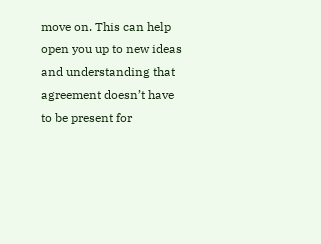move on. This can help open you up to new ideas and understanding that agreement doesn’t have to be present for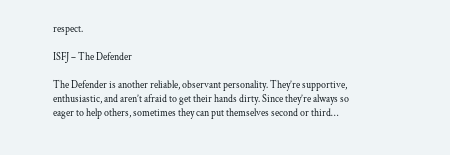respect.

ISFJ – The Defender

The Defender is another reliable, observant personality. They’re supportive, enthusiastic, and aren’t afraid to get their hands dirty. Since they’re always so eager to help others, sometimes they can put themselves second or third…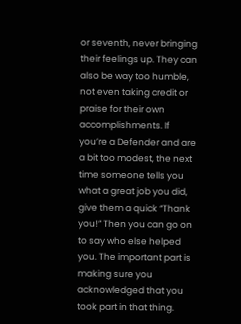or seventh, never bringing their feelings up. They can also be way too humble, not even taking credit or praise for their own accomplishments. If you’re a Defender and are a bit too modest, the next time someone tells you what a great job you did, give them a quick “Thank you!” Then you can go on to say who else helped you. The important part is making sure you acknowledged that you took part in that thing.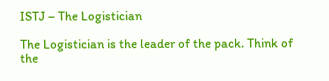ISTJ – The Logistician

The Logistician is the leader of the pack. Think of the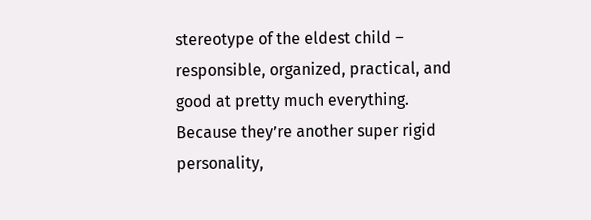stereotype of the eldest child – responsible, organized, practical, and good at pretty much everything. Because they’re another super rigid personality,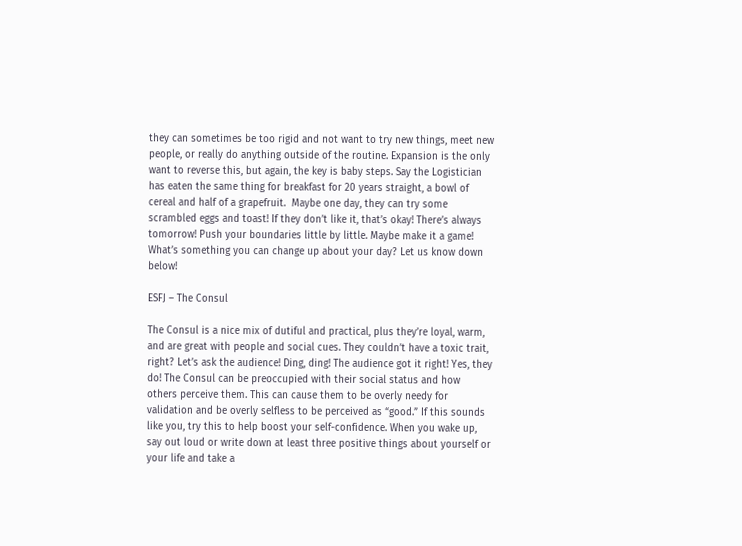they can sometimes be too rigid and not want to try new things, meet new people, or really do anything outside of the routine. Expansion is the only want to reverse this, but again, the key is baby steps. Say the Logistician has eaten the same thing for breakfast for 20 years straight, a bowl of cereal and half of a grapefruit.  Maybe one day, they can try some scrambled eggs and toast! If they don’t like it, that’s okay! There’s always tomorrow! Push your boundaries little by little. Maybe make it a game! What’s something you can change up about your day? Let us know down below!

ESFJ – The Consul

The Consul is a nice mix of dutiful and practical, plus they’re loyal, warm, and are great with people and social cues. They couldn’t have a toxic trait, right? Let’s ask the audience! Ding, ding! The audience got it right! Yes, they do! The Consul can be preoccupied with their social status and how others perceive them. This can cause them to be overly needy for validation and be overly selfless to be perceived as “good.” If this sounds like you, try this to help boost your self-confidence. When you wake up, say out loud or write down at least three positive things about yourself or your life and take a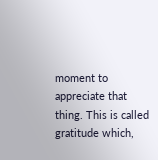moment to appreciate that thing. This is called gratitude which,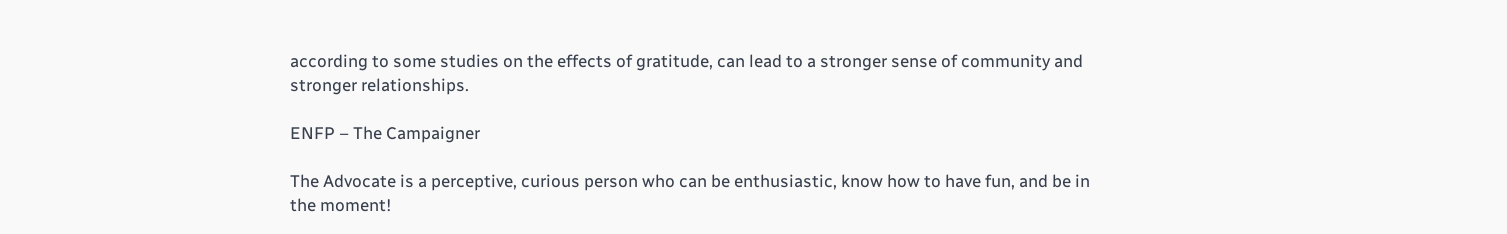according to some studies on the effects of gratitude, can lead to a stronger sense of community and stronger relationships.

ENFP – The Campaigner

The Advocate is a perceptive, curious person who can be enthusiastic, know how to have fun, and be in the moment!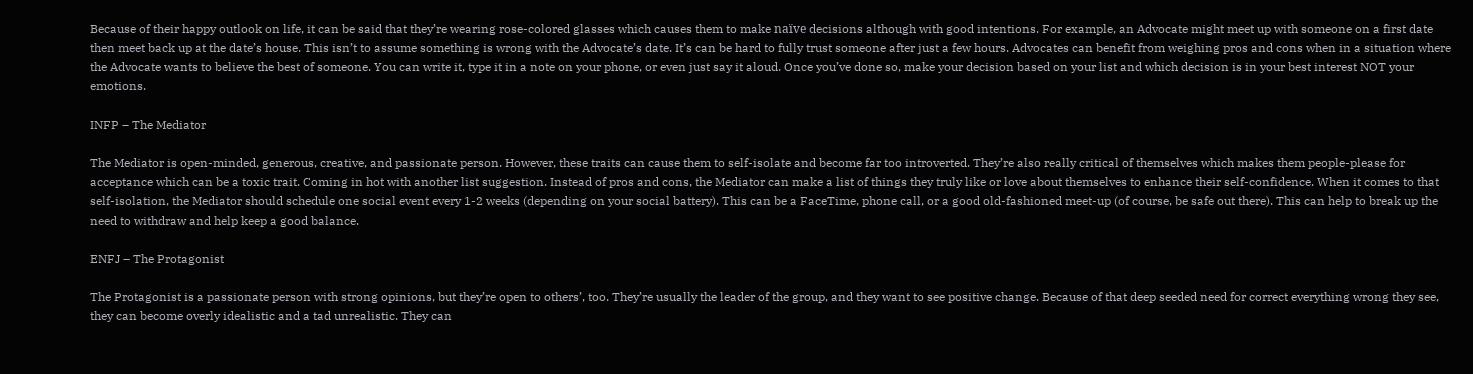Because of their happy outlook on life, it can be said that they’re wearing rose-colored glasses which causes them to make naïve decisions although with good intentions. For example, an Advocate might meet up with someone on a first date then meet back up at the date’s house. This isn’t to assume something is wrong with the Advocate’s date. It’s can be hard to fully trust someone after just a few hours. Advocates can benefit from weighing pros and cons when in a situation where the Advocate wants to believe the best of someone. You can write it, type it in a note on your phone, or even just say it aloud. Once you’ve done so, make your decision based on your list and which decision is in your best interest NOT your emotions.

INFP – The Mediator

The Mediator is open-minded, generous, creative, and passionate person. However, these traits can cause them to self-isolate and become far too introverted. They’re also really critical of themselves which makes them people-please for acceptance which can be a toxic trait. Coming in hot with another list suggestion. Instead of pros and cons, the Mediator can make a list of things they truly like or love about themselves to enhance their self-confidence. When it comes to that self-isolation, the Mediator should schedule one social event every 1-2 weeks (depending on your social battery). This can be a FaceTime, phone call, or a good old-fashioned meet-up (of course, be safe out there). This can help to break up the need to withdraw and help keep a good balance.

ENFJ – The Protagonist

The Protagonist is a passionate person with strong opinions, but they’re open to others’, too. They’re usually the leader of the group, and they want to see positive change. Because of that deep seeded need for correct everything wrong they see, they can become overly idealistic and a tad unrealistic. They can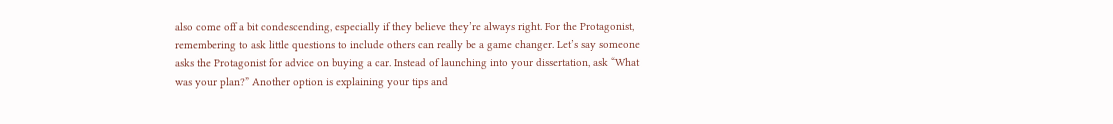also come off a bit condescending, especially if they believe they’re always right. For the Protagonist, remembering to ask little questions to include others can really be a game changer. Let’s say someone asks the Protagonist for advice on buying a car. Instead of launching into your dissertation, ask “What was your plan?” Another option is explaining your tips and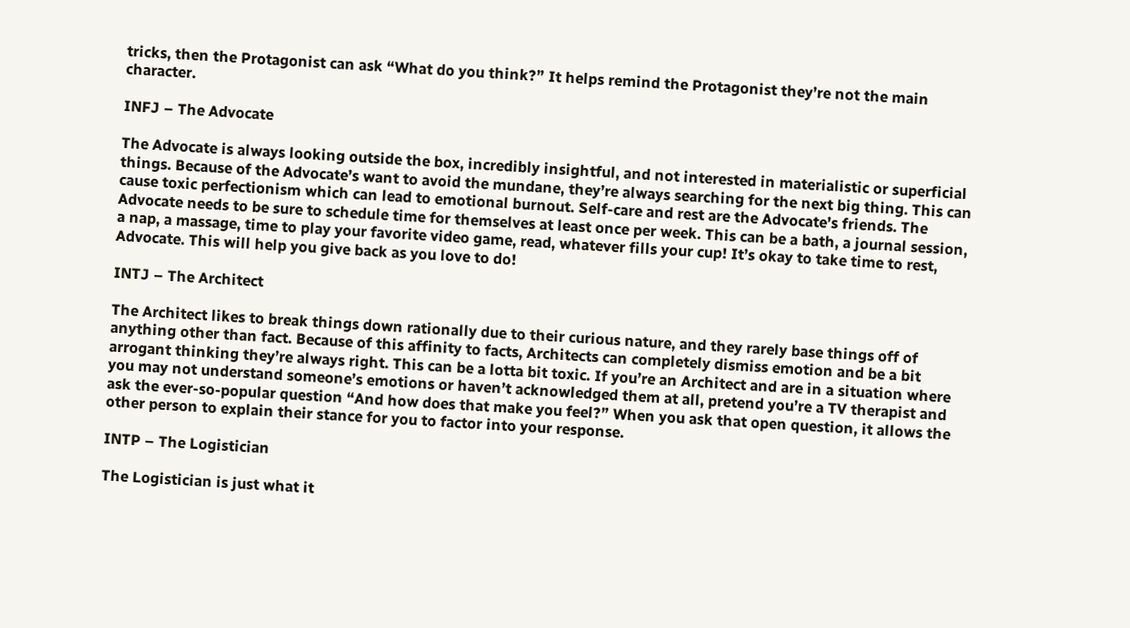tricks, then the Protagonist can ask “What do you think?” It helps remind the Protagonist they’re not the main character.

INFJ – The Advocate

The Advocate is always looking outside the box, incredibly insightful, and not interested in materialistic or superficial things. Because of the Advocate’s want to avoid the mundane, they’re always searching for the next big thing. This can cause toxic perfectionism which can lead to emotional burnout. Self-care and rest are the Advocate’s friends. The Advocate needs to be sure to schedule time for themselves at least once per week. This can be a bath, a journal session, a nap, a massage, time to play your favorite video game, read, whatever fills your cup! It’s okay to take time to rest, Advocate. This will help you give back as you love to do!

INTJ – The Architect

The Architect likes to break things down rationally due to their curious nature, and they rarely base things off of anything other than fact. Because of this affinity to facts, Architects can completely dismiss emotion and be a bit arrogant thinking they’re always right. This can be a lotta bit toxic. If you’re an Architect and are in a situation where you may not understand someone’s emotions or haven’t acknowledged them at all, pretend you’re a TV therapist and ask the ever-so-popular question “And how does that make you feel?” When you ask that open question, it allows the other person to explain their stance for you to factor into your response.

INTP – The Logistician

The Logistician is just what it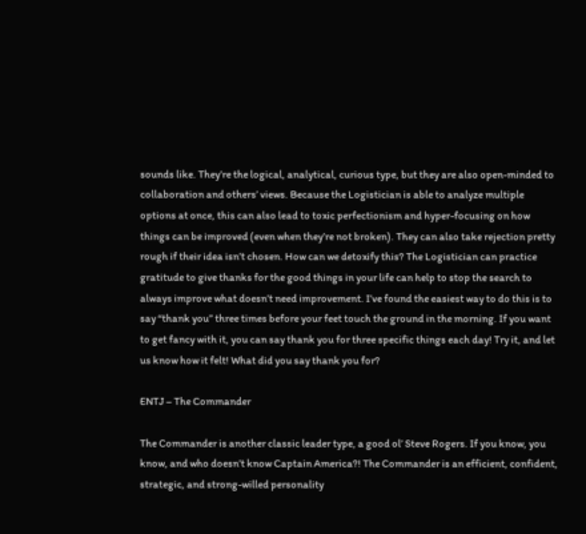sounds like. They’re the logical, analytical, curious type, but they are also open-minded to collaboration and others’ views. Because the Logistician is able to analyze multiple options at once, this can also lead to toxic perfectionism and hyper-focusing on how things can be improved (even when they’re not broken). They can also take rejection pretty rough if their idea isn’t chosen. How can we detoxify this? The Logistician can practice gratitude to give thanks for the good things in your life can help to stop the search to always improve what doesn’t need improvement. I’ve found the easiest way to do this is to say “thank you” three times before your feet touch the ground in the morning. If you want to get fancy with it, you can say thank you for three specific things each day! Try it, and let us know how it felt! What did you say thank you for?

ENTJ – The Commander

The Commander is another classic leader type, a good ol’ Steve Rogers. If you know, you know, and who doesn’t know Captain America?! The Commander is an efficient, confident, strategic, and strong-willed personality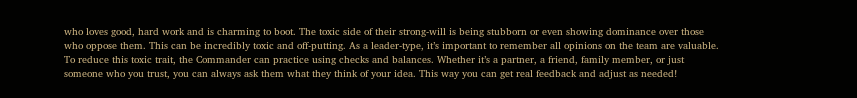who loves good, hard work and is charming to boot. The toxic side of their strong-will is being stubborn or even showing dominance over those who oppose them. This can be incredibly toxic and off-putting. As a leader-type, it’s important to remember all opinions on the team are valuable. To reduce this toxic trait, the Commander can practice using checks and balances. Whether it’s a partner, a friend, family member, or just someone who you trust, you can always ask them what they think of your idea. This way you can get real feedback and adjust as needed!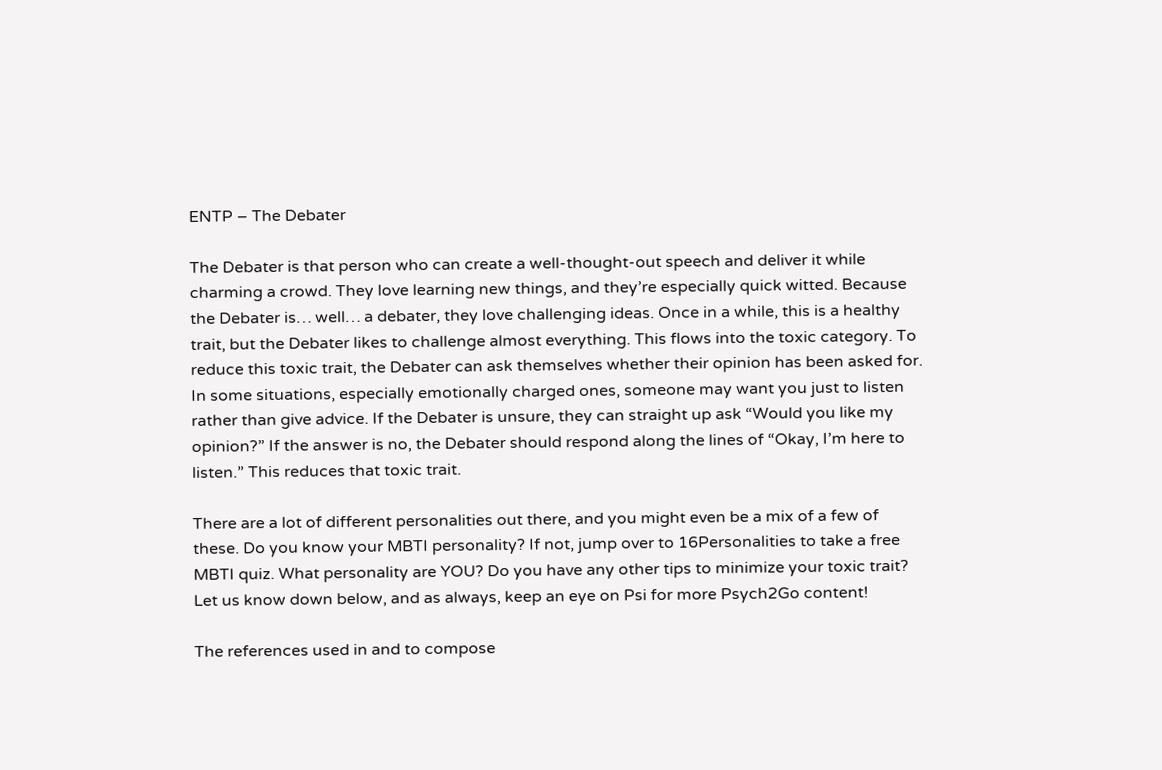ENTP – The Debater

The Debater is that person who can create a well-thought-out speech and deliver it while charming a crowd. They love learning new things, and they’re especially quick witted. Because the Debater is… well… a debater, they love challenging ideas. Once in a while, this is a healthy trait, but the Debater likes to challenge almost everything. This flows into the toxic category. To reduce this toxic trait, the Debater can ask themselves whether their opinion has been asked for. In some situations, especially emotionally charged ones, someone may want you just to listen rather than give advice. If the Debater is unsure, they can straight up ask “Would you like my opinion?” If the answer is no, the Debater should respond along the lines of “Okay, I’m here to listen.” This reduces that toxic trait.

There are a lot of different personalities out there, and you might even be a mix of a few of these. Do you know your MBTI personality? If not, jump over to 16Personalities to take a free MBTI quiz. What personality are YOU? Do you have any other tips to minimize your toxic trait? Let us know down below, and as always, keep an eye on Psi for more Psych2Go content!

The references used in and to compose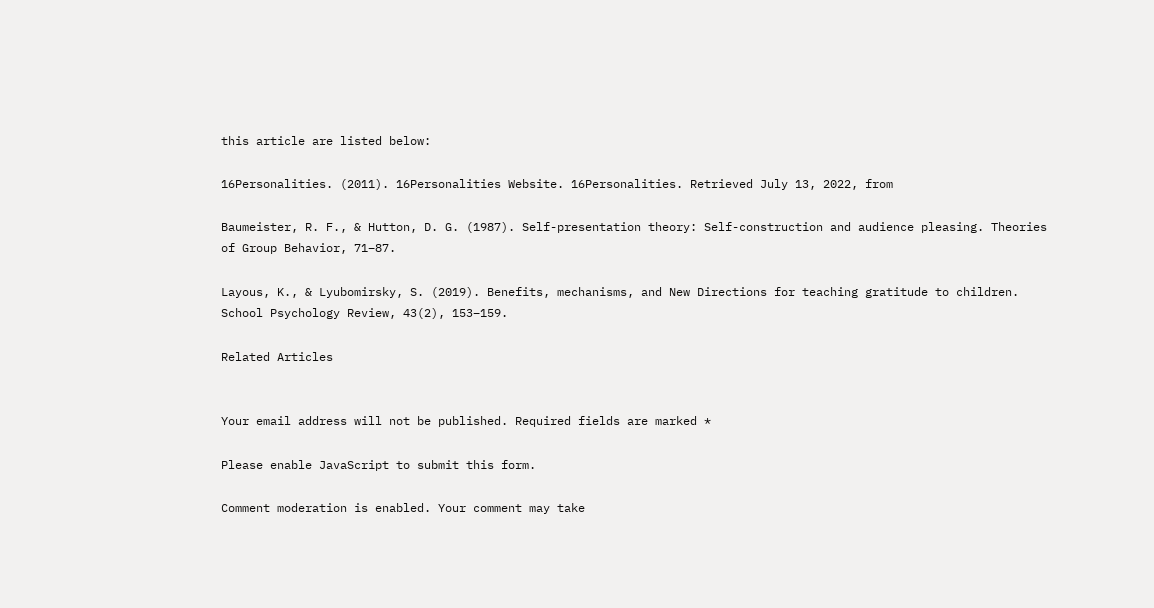this article are listed below:

16Personalities. (2011). 16Personalities Website. 16Personalities. Retrieved July 13, 2022, from

Baumeister, R. F., & Hutton, D. G. (1987). Self-presentation theory: Self-construction and audience pleasing. Theories of Group Behavior, 71–87.

Layous, K., & Lyubomirsky, S. (2019). Benefits, mechanisms, and New Directions for teaching gratitude to children. School Psychology Review, 43(2), 153–159.

Related Articles


Your email address will not be published. Required fields are marked *

Please enable JavaScript to submit this form.

Comment moderation is enabled. Your comment may take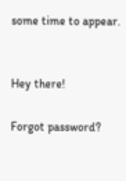some time to appear.


Hey there!

Forgot password?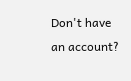Don't have an account?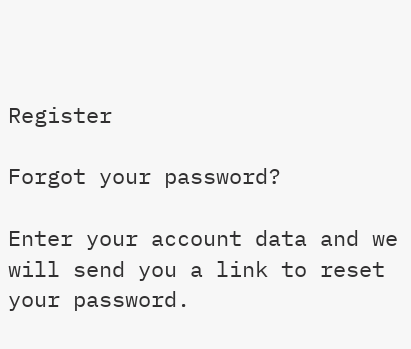Register

Forgot your password?

Enter your account data and we will send you a link to reset your password.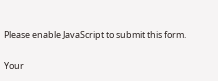Please enable JavaScript to submit this form.

Your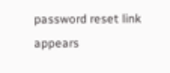password reset link appears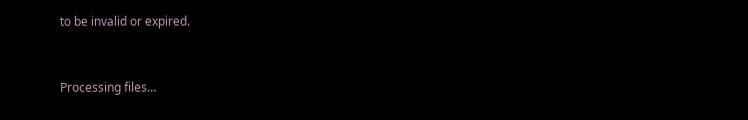to be invalid or expired.


Processing files…